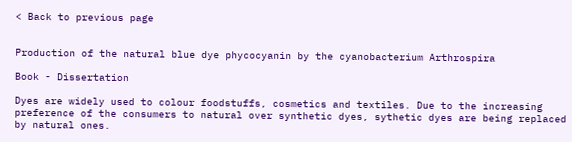< Back to previous page


Production of the natural blue dye phycocyanin by the cyanobacterium Arthrospira

Book - Dissertation

Dyes are widely used to colour foodstuffs, cosmetics and textiles. Due to the increasing preference of the consumers to natural over synthetic dyes, sythetic dyes are being replaced by natural ones.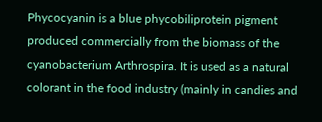Phycocyanin is a blue phycobiliprotein pigment produced commercially from the biomass of the cyanobacterium Arthrospira. It is used as a natural colorant in the food industry (mainly in candies and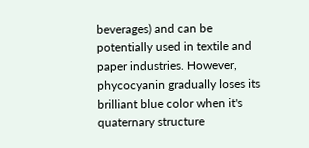beverages) and can be potentially used in textile and paper industries. However, phycocyanin gradually loses its brilliant blue color when it's quaternary structure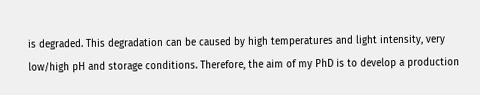is degraded. This degradation can be caused by high temperatures and light intensity, very low/high pH and storage conditions. Therefore, the aim of my PhD is to develop a production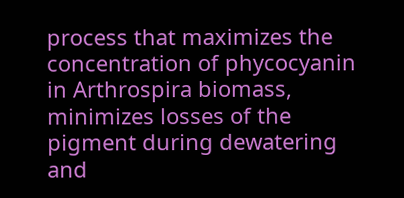process that maximizes the concentration of phycocyanin in Arthrospira biomass, minimizes losses of the pigment during dewatering and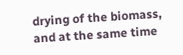drying of the biomass, and at the same time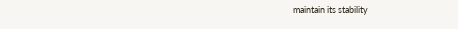maintain its stability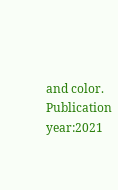and color.
Publication year:2021